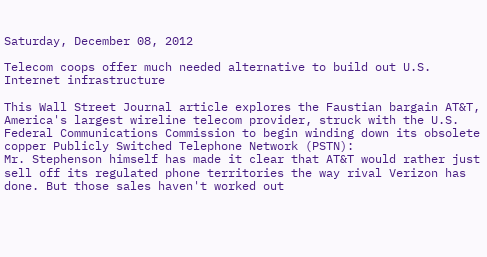Saturday, December 08, 2012

Telecom coops offer much needed alternative to build out U.S. Internet infrastructure

This Wall Street Journal article explores the Faustian bargain AT&T, America's largest wireline telecom provider, struck with the U.S. Federal Communications Commission to begin winding down its obsolete copper Publicly Switched Telephone Network (PSTN):
Mr. Stephenson himself has made it clear that AT&T would rather just sell off its regulated phone territories the way rival Verizon has done. But those sales haven't worked out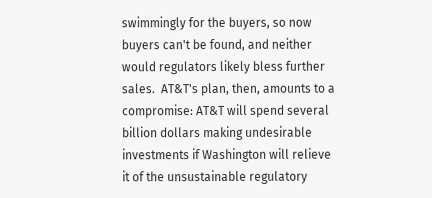swimmingly for the buyers, so now buyers can't be found, and neither would regulators likely bless further sales.  AT&T's plan, then, amounts to a compromise: AT&T will spend several billion dollars making undesirable investments if Washington will relieve it of the unsustainable regulatory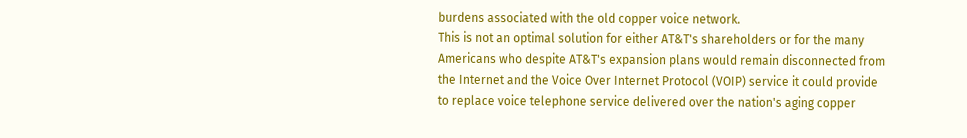burdens associated with the old copper voice network.
This is not an optimal solution for either AT&T's shareholders or for the many Americans who despite AT&T's expansion plans would remain disconnected from the Internet and the Voice Over Internet Protocol (VOIP) service it could provide to replace voice telephone service delivered over the nation's aging copper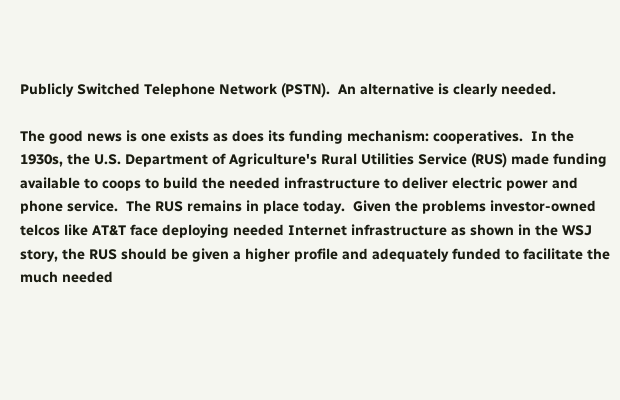Publicly Switched Telephone Network (PSTN).  An alternative is clearly needed.

The good news is one exists as does its funding mechanism: cooperatives.  In the 1930s, the U.S. Department of Agriculture's Rural Utilities Service (RUS) made funding available to coops to build the needed infrastructure to deliver electric power and phone service.  The RUS remains in place today.  Given the problems investor-owned telcos like AT&T face deploying needed Internet infrastructure as shown in the WSJ story, the RUS should be given a higher profile and adequately funded to facilitate the much needed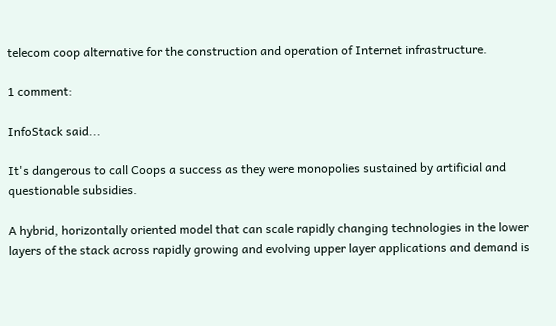telecom coop alternative for the construction and operation of Internet infrastructure.

1 comment:

InfoStack said...

It's dangerous to call Coops a success as they were monopolies sustained by artificial and questionable subsidies.

A hybrid, horizontally oriented model that can scale rapidly changing technologies in the lower layers of the stack across rapidly growing and evolving upper layer applications and demand is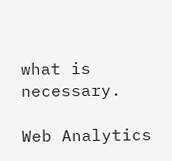what is necessary.

Web Analytics